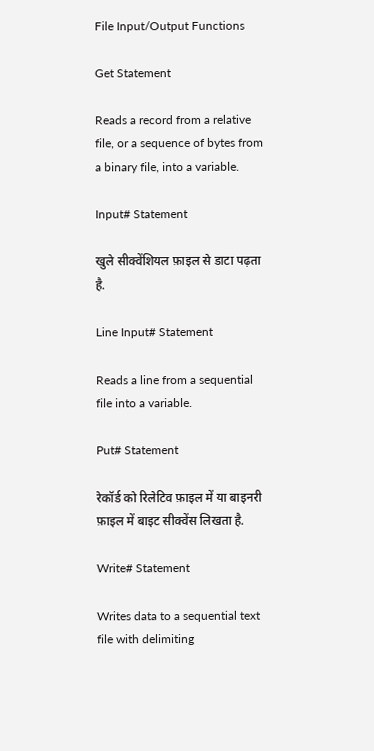File Input/Output Functions

Get Statement

Reads a record from a relative file, or a sequence of bytes from a binary file, into a variable.

Input# Statement

खुले सीक्वेंशियल फ़ाइल से डाटा पढ़ता है.

Line Input# Statement

Reads a line from a sequential file into a variable.

Put# Statement

रेकॉर्ड को रिलेटिव फ़ाइल में या बाइनरी फ़ाइल में बाइट सीक्वेंस लिखता है.

Write# Statement

Writes data to a sequential text file with delimiting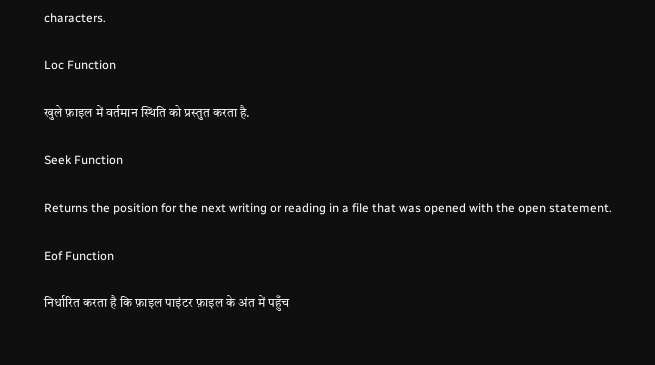characters.

Loc Function

खुले फ़ाइल में वर्तमान स्थिति को प्रस्तुत करता है.

Seek Function

Returns the position for the next writing or reading in a file that was opened with the open statement.

Eof Function

निर्धारित करता है कि फ़ाइल पाइंटर फ़ाइल के अंत में पहुँच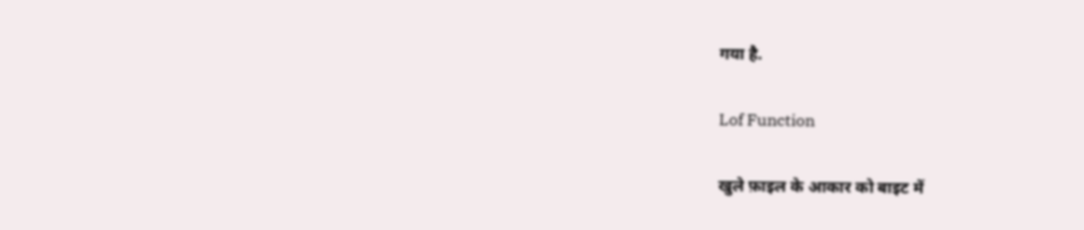गया है.

Lof Function

खुले फ़ाइल के आकार को बाइट में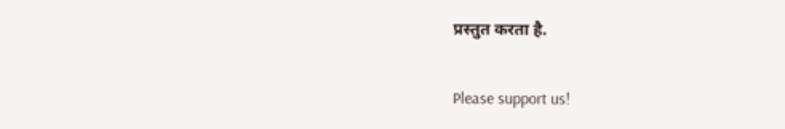प्रस्तुत करता है.

Please support us!